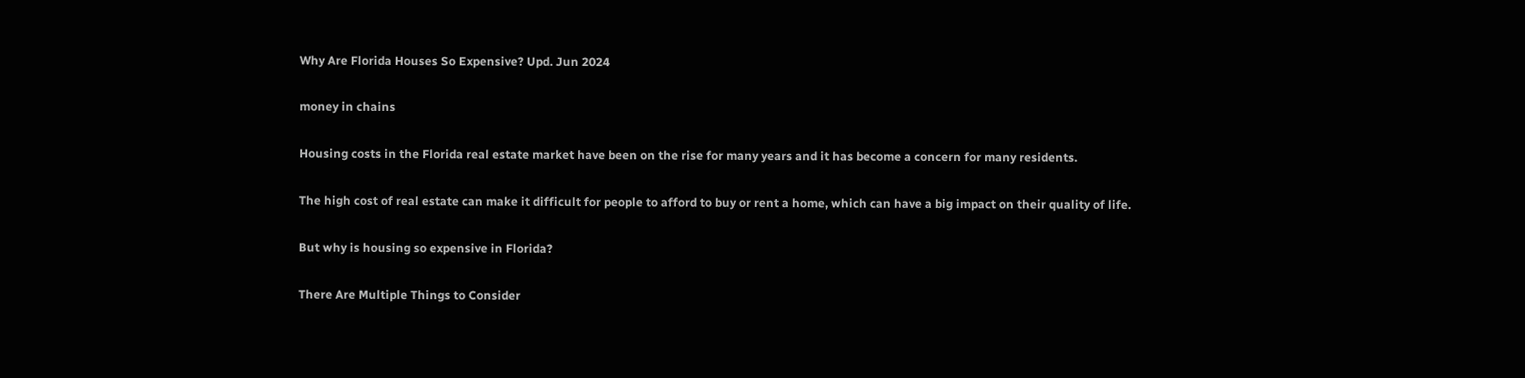Why Are Florida Houses So Expensive? Upd. Jun 2024

money in chains

Housing costs in the Florida real estate market have been on the rise for many years and it has become a concern for many residents.

The high cost of real estate can make it difficult for people to afford to buy or rent a home, which can have a big impact on their quality of life.

But why is housing so expensive in Florida?

There Are Multiple Things to Consider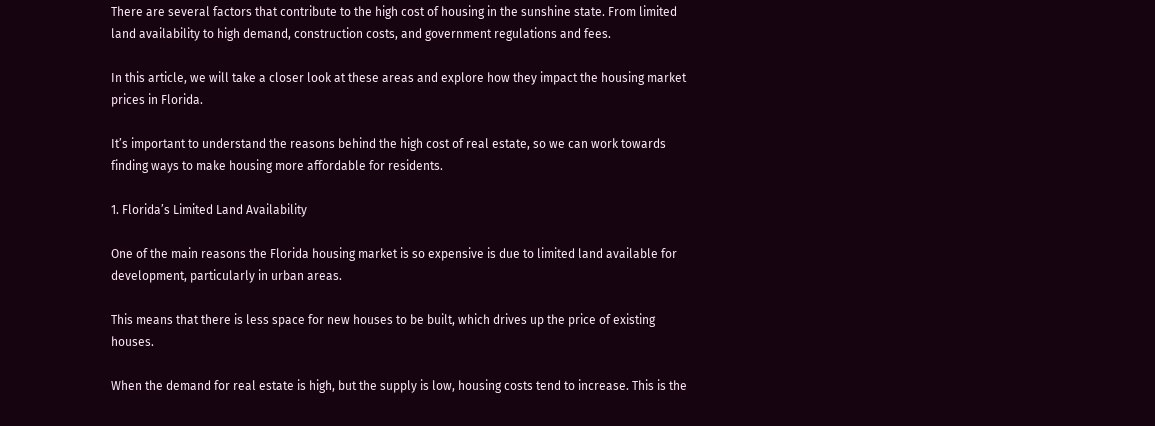There are several factors that contribute to the high cost of housing in the sunshine state. From limited land availability to high demand, construction costs, and government regulations and fees.

In this article, we will take a closer look at these areas and explore how they impact the housing market prices in Florida.

It’s important to understand the reasons behind the high cost of real estate, so we can work towards finding ways to make housing more affordable for residents.

1. Florida’s Limited Land Availability

One of the main reasons the Florida housing market is so expensive is due to limited land available for development, particularly in urban areas.

This means that there is less space for new houses to be built, which drives up the price of existing houses.

When the demand for real estate is high, but the supply is low, housing costs tend to increase. This is the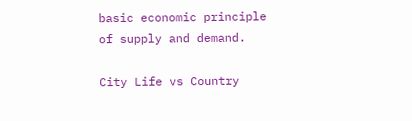basic economic principle of supply and demand.

City Life vs Country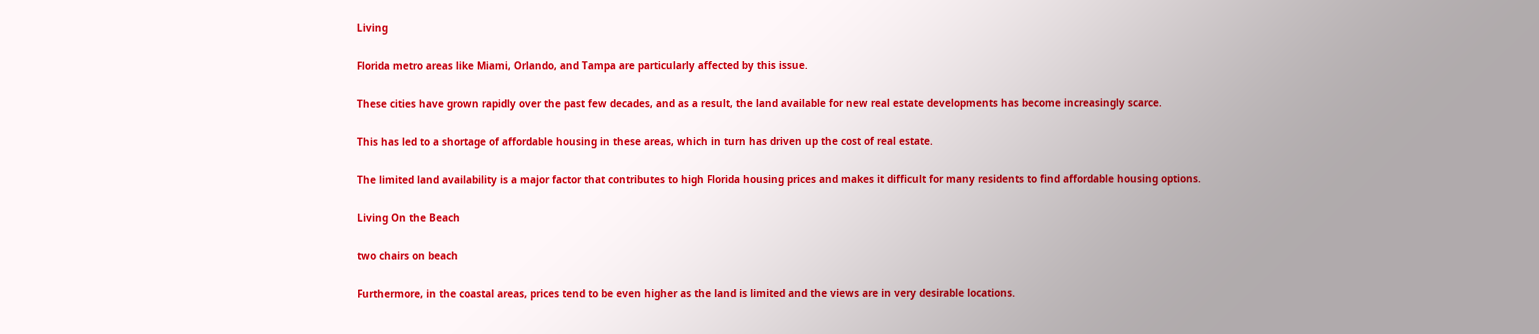Living

Florida metro areas like Miami, Orlando, and Tampa are particularly affected by this issue.

These cities have grown rapidly over the past few decades, and as a result, the land available for new real estate developments has become increasingly scarce.

This has led to a shortage of affordable housing in these areas, which in turn has driven up the cost of real estate.

The limited land availability is a major factor that contributes to high Florida housing prices and makes it difficult for many residents to find affordable housing options.

Living On the Beach

two chairs on beach

Furthermore, in the coastal areas, prices tend to be even higher as the land is limited and the views are in very desirable locations.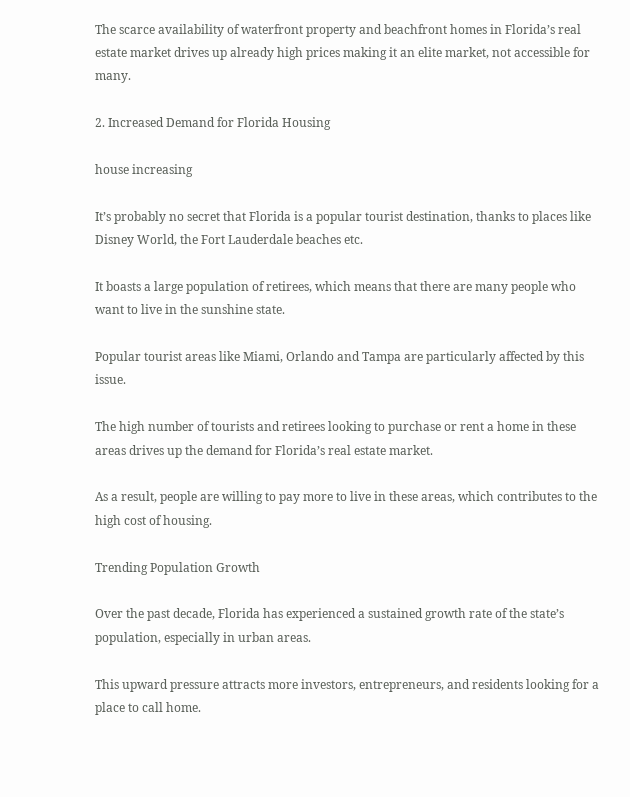The scarce availability of waterfront property and beachfront homes in Florida’s real estate market drives up already high prices making it an elite market, not accessible for many.

2. Increased Demand for Florida Housing

house increasing

It’s probably no secret that Florida is a popular tourist destination, thanks to places like Disney World, the Fort Lauderdale beaches etc.

It boasts a large population of retirees, which means that there are many people who want to live in the sunshine state.

Popular tourist areas like Miami, Orlando and Tampa are particularly affected by this issue.

The high number of tourists and retirees looking to purchase or rent a home in these areas drives up the demand for Florida’s real estate market.

As a result, people are willing to pay more to live in these areas, which contributes to the high cost of housing.

Trending Population Growth

Over the past decade, Florida has experienced a sustained growth rate of the state’s population, especially in urban areas.

This upward pressure attracts more investors, entrepreneurs, and residents looking for a place to call home.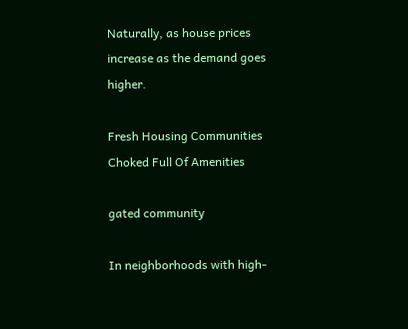Naturally, as house prices increase as the demand goes higher.

Fresh Housing Communities Choked Full Of Amenities

gated community

In neighborhoods with high-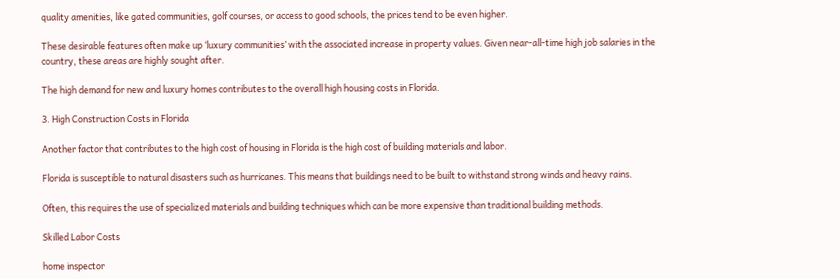quality amenities, like gated communities, golf courses, or access to good schools, the prices tend to be even higher.

These desirable features often make up ‘luxury communities’ with the associated increase in property values. Given near-all-time high job salaries in the country, these areas are highly sought after.

The high demand for new and luxury homes contributes to the overall high housing costs in Florida.

3. High Construction Costs in Florida

Another factor that contributes to the high cost of housing in Florida is the high cost of building materials and labor.

Florida is susceptible to natural disasters such as hurricanes. This means that buildings need to be built to withstand strong winds and heavy rains.

Often, this requires the use of specialized materials and building techniques which can be more expensive than traditional building methods.

Skilled Labor Costs

home inspector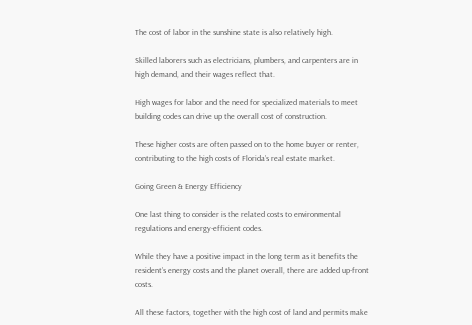The cost of labor in the sunshine state is also relatively high.

Skilled laborers such as electricians, plumbers, and carpenters are in high demand, and their wages reflect that.

High wages for labor and the need for specialized materials to meet building codes can drive up the overall cost of construction.

These higher costs are often passed on to the home buyer or renter, contributing to the high costs of Florida’s real estate market.

Going Green & Energy Efficiency

One last thing to consider is the related costs to environmental regulations and energy-efficient codes.

While they have a positive impact in the long term as it benefits the resident’s energy costs and the planet overall, there are added up-front costs.

All these factors, together with the high cost of land and permits make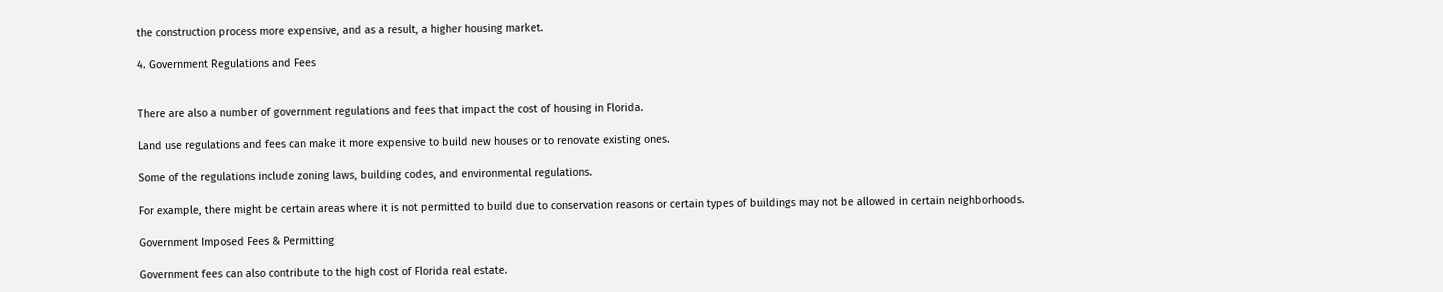the construction process more expensive, and as a result, a higher housing market.

4. Government Regulations and Fees


There are also a number of government regulations and fees that impact the cost of housing in Florida.

Land use regulations and fees can make it more expensive to build new houses or to renovate existing ones.

Some of the regulations include zoning laws, building codes, and environmental regulations.

For example, there might be certain areas where it is not permitted to build due to conservation reasons or certain types of buildings may not be allowed in certain neighborhoods.

Government Imposed Fees & Permitting

Government fees can also contribute to the high cost of Florida real estate.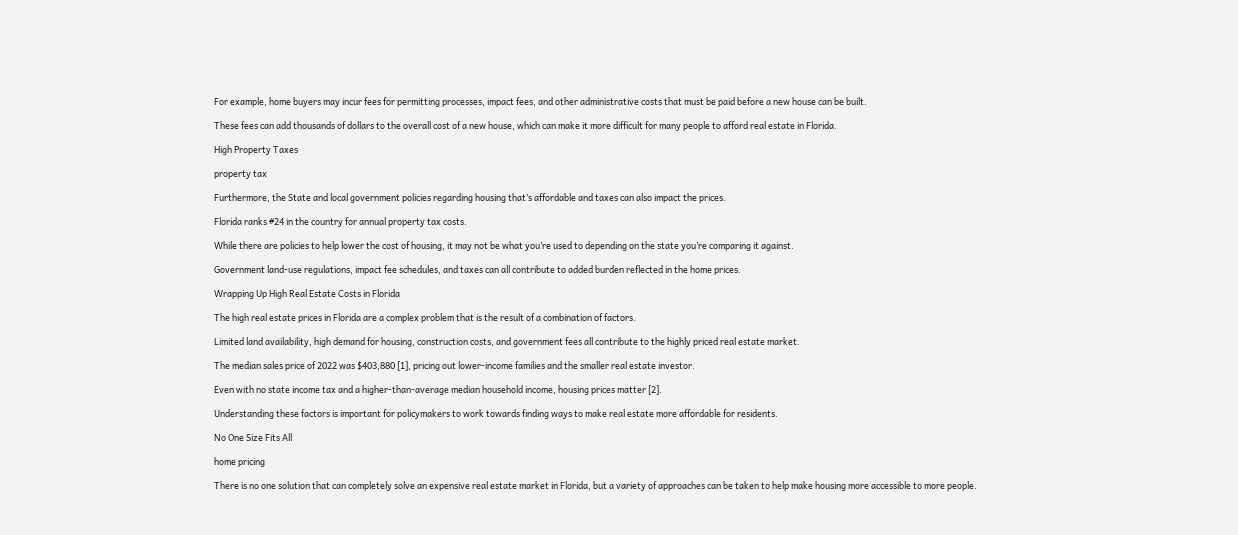For example, home buyers may incur fees for permitting processes, impact fees, and other administrative costs that must be paid before a new house can be built.

These fees can add thousands of dollars to the overall cost of a new house, which can make it more difficult for many people to afford real estate in Florida.

High Property Taxes

property tax

Furthermore, the State and local government policies regarding housing that’s affordable and taxes can also impact the prices.

Florida ranks #24 in the country for annual property tax costs.

While there are policies to help lower the cost of housing, it may not be what you’re used to depending on the state you’re comparing it against.

Government land-use regulations, impact fee schedules, and taxes can all contribute to added burden reflected in the home prices.

Wrapping Up High Real Estate Costs in Florida

The high real estate prices in Florida are a complex problem that is the result of a combination of factors.

Limited land availability, high demand for housing, construction costs, and government fees all contribute to the highly priced real estate market.

The median sales price of 2022 was $403,880 [1], pricing out lower-income families and the smaller real estate investor.

Even with no state income tax and a higher-than-average median household income, housing prices matter [2].

Understanding these factors is important for policymakers to work towards finding ways to make real estate more affordable for residents.

No One Size Fits All

home pricing

There is no one solution that can completely solve an expensive real estate market in Florida, but a variety of approaches can be taken to help make housing more accessible to more people.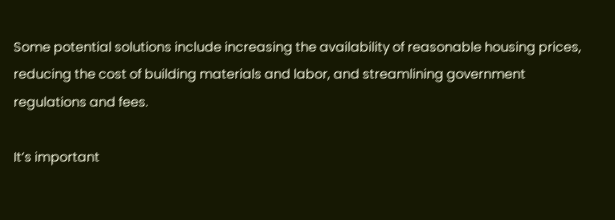Some potential solutions include increasing the availability of reasonable housing prices, reducing the cost of building materials and labor, and streamlining government regulations and fees.

It’s important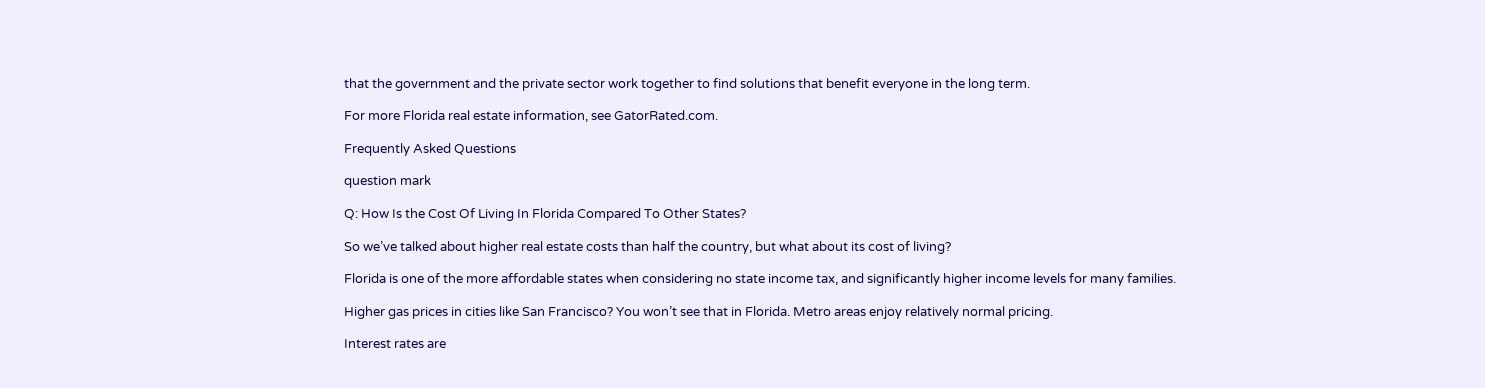that the government and the private sector work together to find solutions that benefit everyone in the long term.

For more Florida real estate information, see GatorRated.com.

Frequently Asked Questions

question mark

Q: How Is the Cost Of Living In Florida Compared To Other States?

So we’ve talked about higher real estate costs than half the country, but what about its cost of living?

Florida is one of the more affordable states when considering no state income tax, and significantly higher income levels for many families.

Higher gas prices in cities like San Francisco? You won’t see that in Florida. Metro areas enjoy relatively normal pricing.

Interest rates are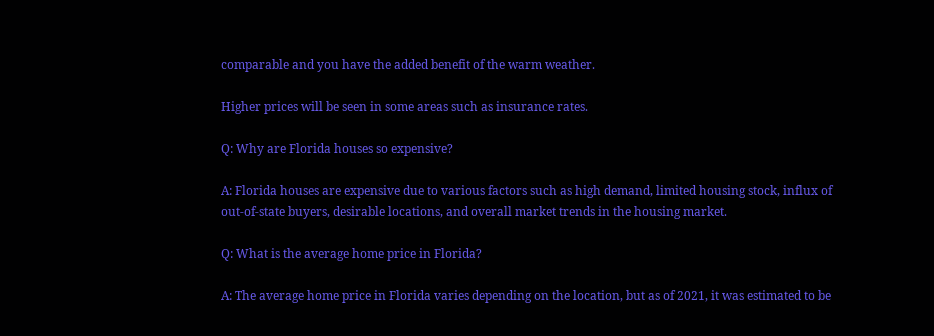comparable and you have the added benefit of the warm weather.

Higher prices will be seen in some areas such as insurance rates.

Q: Why are Florida houses so expensive?

A: Florida houses are expensive due to various factors such as high demand, limited housing stock, influx of out-of-state buyers, desirable locations, and overall market trends in the housing market.

Q: What is the average home price in Florida?

A: The average home price in Florida varies depending on the location, but as of 2021, it was estimated to be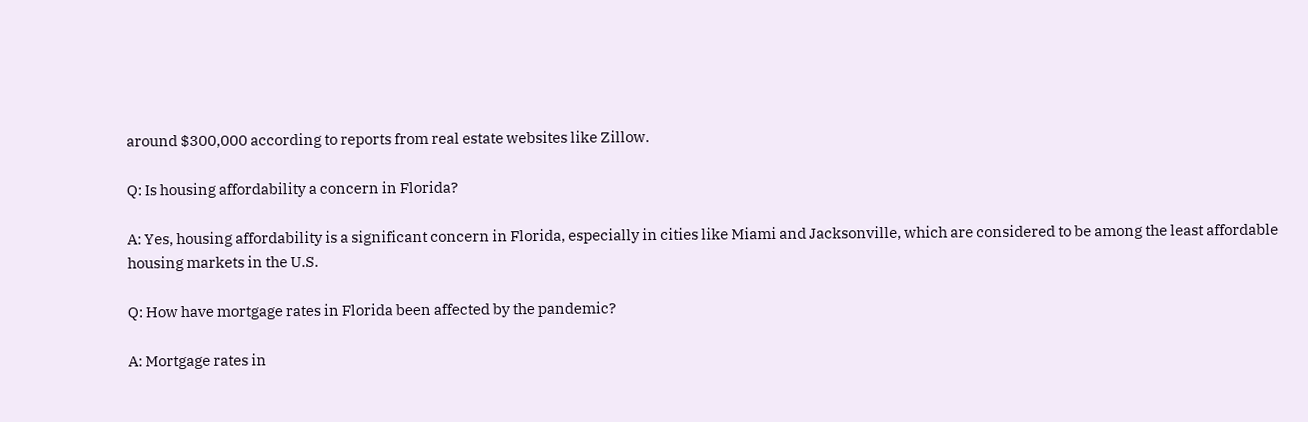around $300,000 according to reports from real estate websites like Zillow.

Q: Is housing affordability a concern in Florida?

A: Yes, housing affordability is a significant concern in Florida, especially in cities like Miami and Jacksonville, which are considered to be among the least affordable housing markets in the U.S.

Q: How have mortgage rates in Florida been affected by the pandemic?

A: Mortgage rates in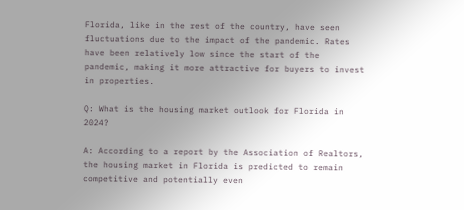Florida, like in the rest of the country, have seen fluctuations due to the impact of the pandemic. Rates have been relatively low since the start of the pandemic, making it more attractive for buyers to invest in properties.

Q: What is the housing market outlook for Florida in 2024?

A: According to a report by the Association of Realtors, the housing market in Florida is predicted to remain competitive and potentially even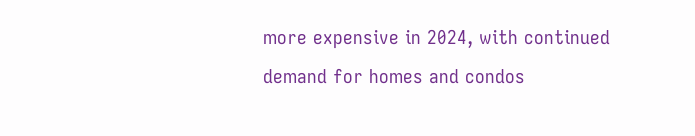more expensive in 2024, with continued demand for homes and condos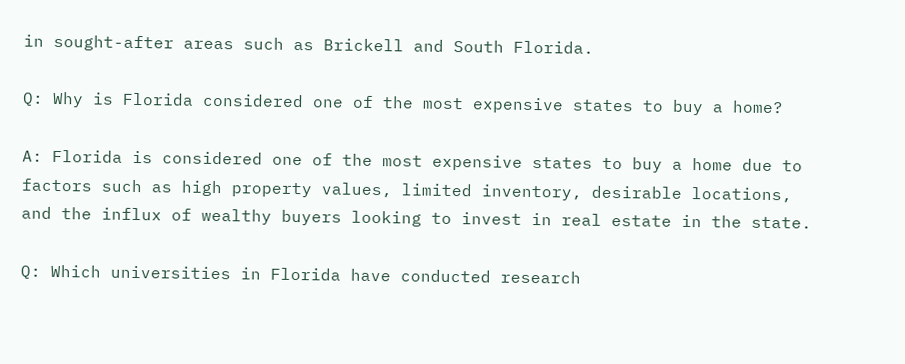in sought-after areas such as Brickell and South Florida.

Q: Why is Florida considered one of the most expensive states to buy a home?

A: Florida is considered one of the most expensive states to buy a home due to factors such as high property values, limited inventory, desirable locations, and the influx of wealthy buyers looking to invest in real estate in the state.

Q: Which universities in Florida have conducted research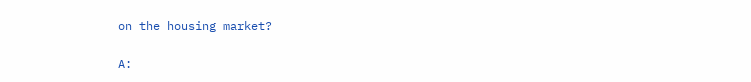on the housing market?

A: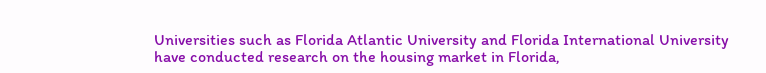Universities such as Florida Atlantic University and Florida International University have conducted research on the housing market in Florida,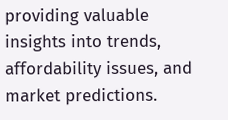providing valuable insights into trends, affordability issues, and market predictions.